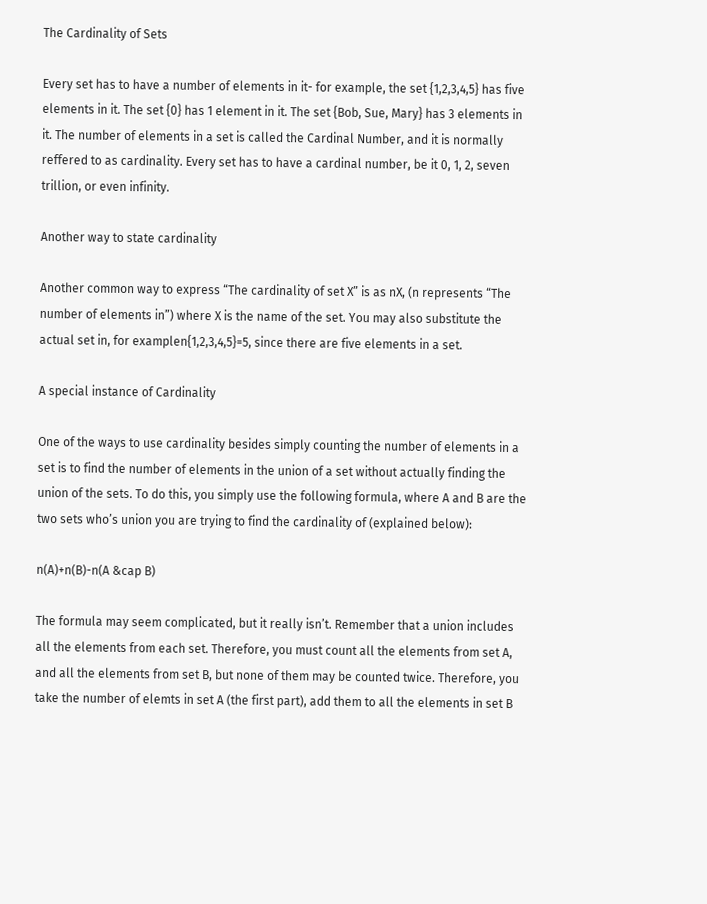The Cardinality of Sets

Every set has to have a number of elements in it- for example, the set {1,2,3,4,5} has five elements in it. The set {0} has 1 element in it. The set {Bob, Sue, Mary} has 3 elements in it. The number of elements in a set is called the Cardinal Number, and it is normally reffered to as cardinality. Every set has to have a cardinal number, be it 0, 1, 2, seven trillion, or even infinity.

Another way to state cardinality

Another common way to express “The cardinality of set X” is as nX, (n represents “The number of elements in”) where X is the name of the set. You may also substitute the actual set in, for examplen{1,2,3,4,5}=5, since there are five elements in a set.

A special instance of Cardinality

One of the ways to use cardinality besides simply counting the number of elements in a set is to find the number of elements in the union of a set without actually finding the union of the sets. To do this, you simply use the following formula, where A and B are the two sets who’s union you are trying to find the cardinality of (explained below):

n(A)+n(B)-n(A &cap B)

The formula may seem complicated, but it really isn’t. Remember that a union includes all the elements from each set. Therefore, you must count all the elements from set A, and all the elements from set B, but none of them may be counted twice. Therefore, you take the number of elemts in set A (the first part), add them to all the elements in set B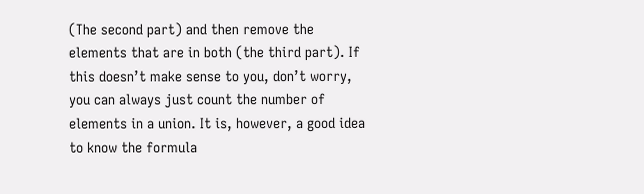(The second part) and then remove the elements that are in both (the third part). If this doesn’t make sense to you, don’t worry, you can always just count the number of elements in a union. It is, however, a good idea to know the formula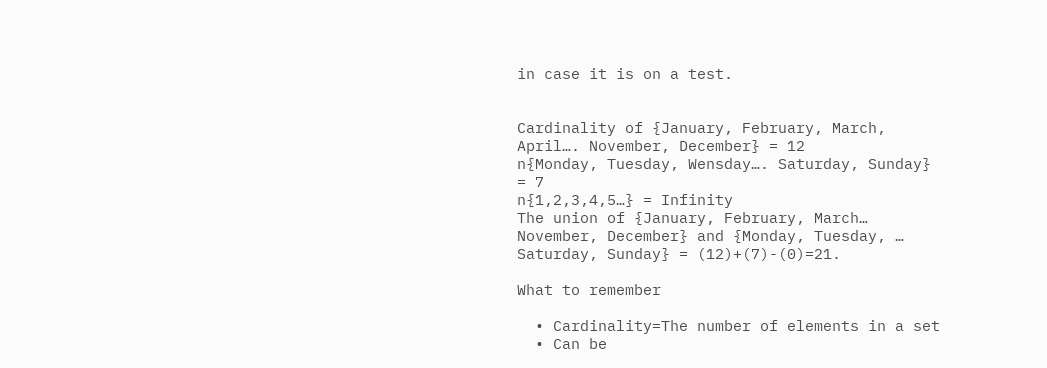in case it is on a test.


Cardinality of {January, February, March, April…. November, December} = 12
n{Monday, Tuesday, Wensday…. Saturday, Sunday} = 7
n{1,2,3,4,5…} = Infinity
The union of {January, February, March… November, December} and {Monday, Tuesday, … Saturday, Sunday} = (12)+(7)-(0)=21.

What to remember

  • Cardinality=The number of elements in a set
  • Can be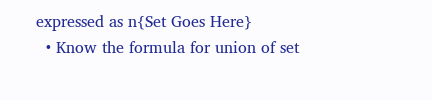expressed as n{Set Goes Here}
  • Know the formula for union of set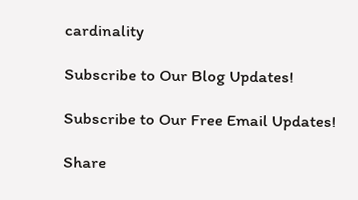cardinality

Subscribe to Our Blog Updates!

Subscribe to Our Free Email Updates!

Share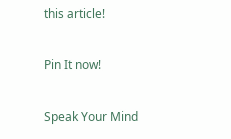this article!

Pin It now!

Speak Your Mind